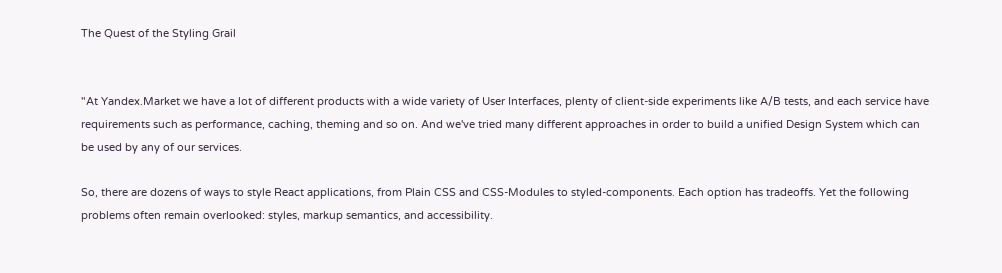The Quest of the Styling Grail


"At Yandex.Market we have a lot of different products with a wide variety of User Interfaces, plenty of client-side experiments like A/B tests, and each service have requirements such as performance, caching, theming and so on. And we've tried many different approaches in order to build a unified Design System which can be used by any of our services.

So, there are dozens of ways to style React applications, from Plain CSS and CSS-Modules to styled-components. Each option has tradeoffs. Yet the following problems often remain overlooked: styles, markup semantics, and accessibility.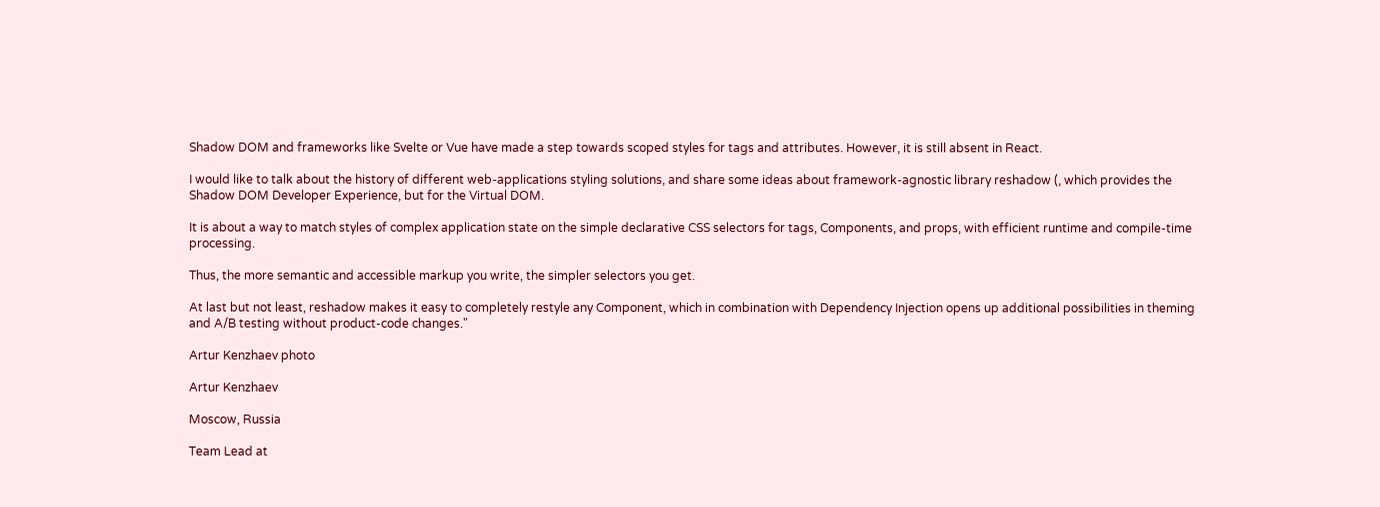Shadow DOM and frameworks like Svelte or Vue have made a step towards scoped styles for tags and attributes. However, it is still absent in React.

I would like to talk about the history of different web-applications styling solutions, and share some ideas about framework-agnostic library reshadow (, which provides the Shadow DOM Developer Experience, but for the Virtual DOM.

It is about a way to match styles of complex application state on the simple declarative CSS selectors for tags, Components, and props, with efficient runtime and compile-time processing.

Thus, the more semantic and accessible markup you write, the simpler selectors you get.

At last but not least, reshadow makes it easy to completely restyle any Component, which in combination with Dependency Injection opens up additional possibilities in theming and A/B testing without product-code changes."

Artur Kenzhaev photo

Artur Kenzhaev

Moscow, Russia

Team Lead at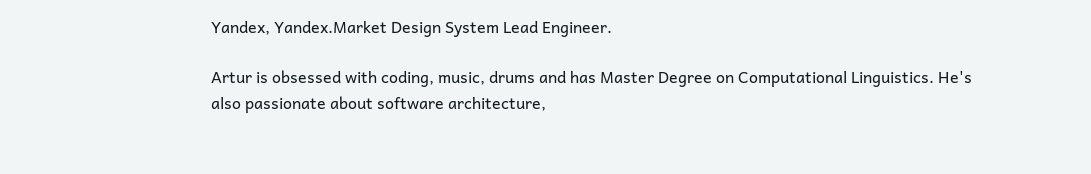Yandex, Yandex.Market Design System Lead Engineer.

Artur is obsessed with coding, music, drums and has Master Degree on Computational Linguistics. He's also passionate about software architecture,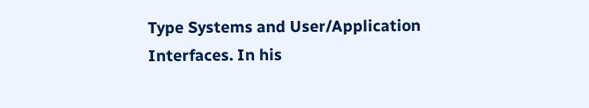Type Systems and User/Application Interfaces. In his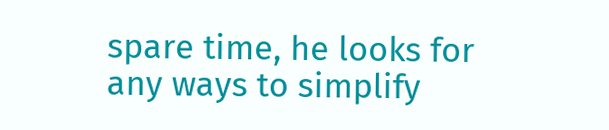spare time, he looks for any ways to simplify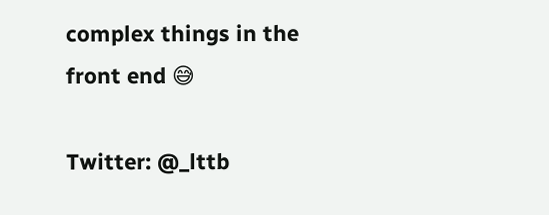complex things in the front end 😅

Twitter: @_lttb